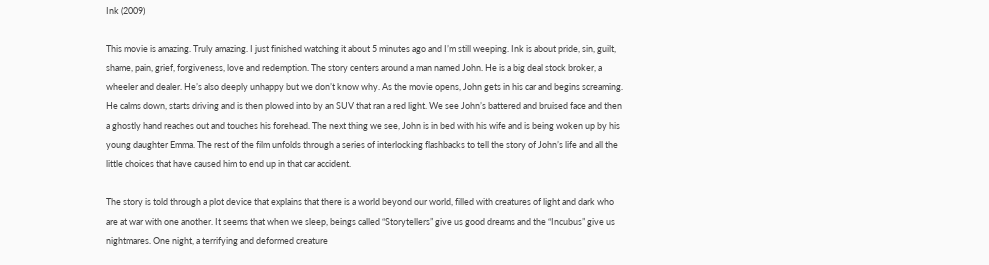Ink (2009)

This movie is amazing. Truly amazing. I just finished watching it about 5 minutes ago and I’m still weeping. Ink is about pride, sin, guilt, shame, pain, grief, forgiveness, love and redemption. The story centers around a man named John. He is a big deal stock broker, a wheeler and dealer. He’s also deeply unhappy but we don’t know why. As the movie opens, John gets in his car and begins screaming. He calms down, starts driving and is then plowed into by an SUV that ran a red light. We see John’s battered and bruised face and then a ghostly hand reaches out and touches his forehead. The next thing we see, John is in bed with his wife and is being woken up by his young daughter Emma. The rest of the film unfolds through a series of interlocking flashbacks to tell the story of John’s life and all the little choices that have caused him to end up in that car accident.

The story is told through a plot device that explains that there is a world beyond our world, filled with creatures of light and dark who are at war with one another. It seems that when we sleep, beings called “Storytellers” give us good dreams and the “Incubus” give us nightmares. One night, a terrifying and deformed creature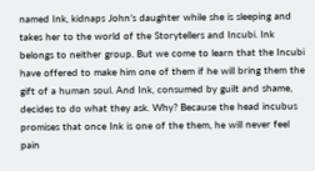named Ink, kidnaps John’s daughter while she is sleeping and takes her to the world of the Storytellers and Incubi. Ink belongs to neither group. But we come to learn that the Incubi have offered to make him one of them if he will bring them the gift of a human soul. And Ink, consumed by guilt and shame, decides to do what they ask. Why? Because the head incubus promises that once Ink is one of the them, he will never feel pain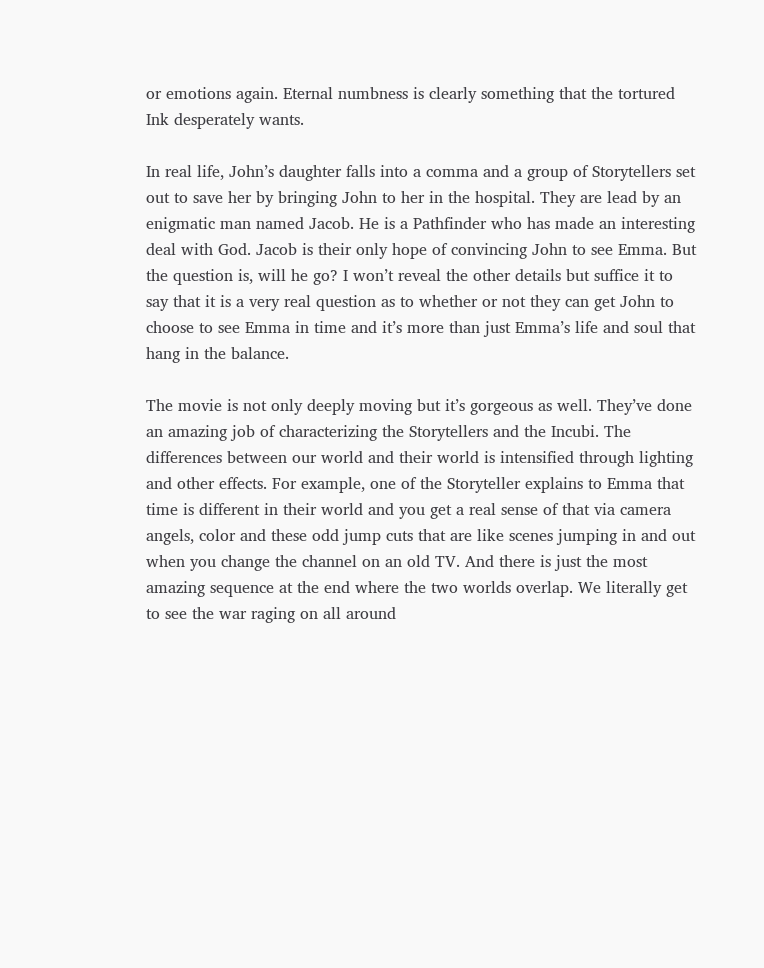or emotions again. Eternal numbness is clearly something that the tortured Ink desperately wants.

In real life, John’s daughter falls into a comma and a group of Storytellers set out to save her by bringing John to her in the hospital. They are lead by an enigmatic man named Jacob. He is a Pathfinder who has made an interesting deal with God. Jacob is their only hope of convincing John to see Emma. But the question is, will he go? I won’t reveal the other details but suffice it to say that it is a very real question as to whether or not they can get John to choose to see Emma in time and it’s more than just Emma’s life and soul that hang in the balance.

The movie is not only deeply moving but it’s gorgeous as well. They’ve done an amazing job of characterizing the Storytellers and the Incubi. The differences between our world and their world is intensified through lighting and other effects. For example, one of the Storyteller explains to Emma that time is different in their world and you get a real sense of that via camera angels, color and these odd jump cuts that are like scenes jumping in and out when you change the channel on an old TV. And there is just the most amazing sequence at the end where the two worlds overlap. We literally get to see the war raging on all around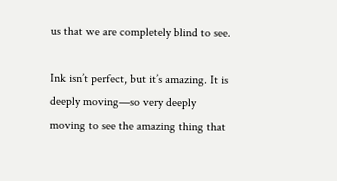us that we are completely blind to see.

Ink isn’t perfect, but it’s amazing. It is deeply moving—so very deeply moving to see the amazing thing that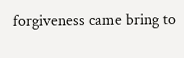forgiveness came bring to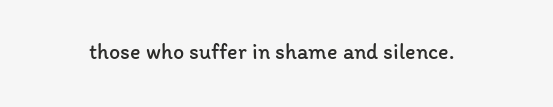those who suffer in shame and silence.